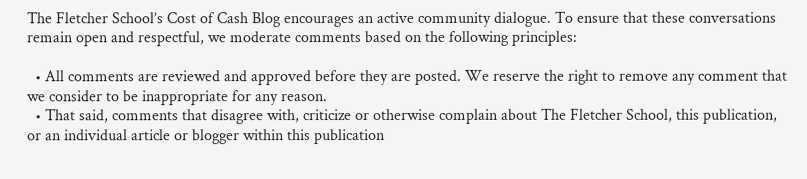The Fletcher School’s Cost of Cash Blog encourages an active community dialogue. To ensure that these conversations remain open and respectful, we moderate comments based on the following principles:

  • All comments are reviewed and approved before they are posted. We reserve the right to remove any comment that we consider to be inappropriate for any reason.
  • That said, comments that disagree with, criticize or otherwise complain about The Fletcher School, this publication, or an individual article or blogger within this publication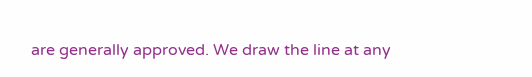are generally approved. We draw the line at any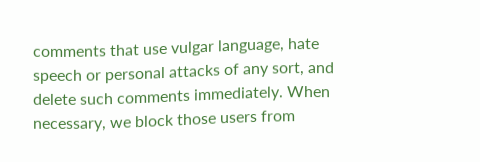comments that use vulgar language, hate speech or personal attacks of any sort, and delete such comments immediately. When necessary, we block those users from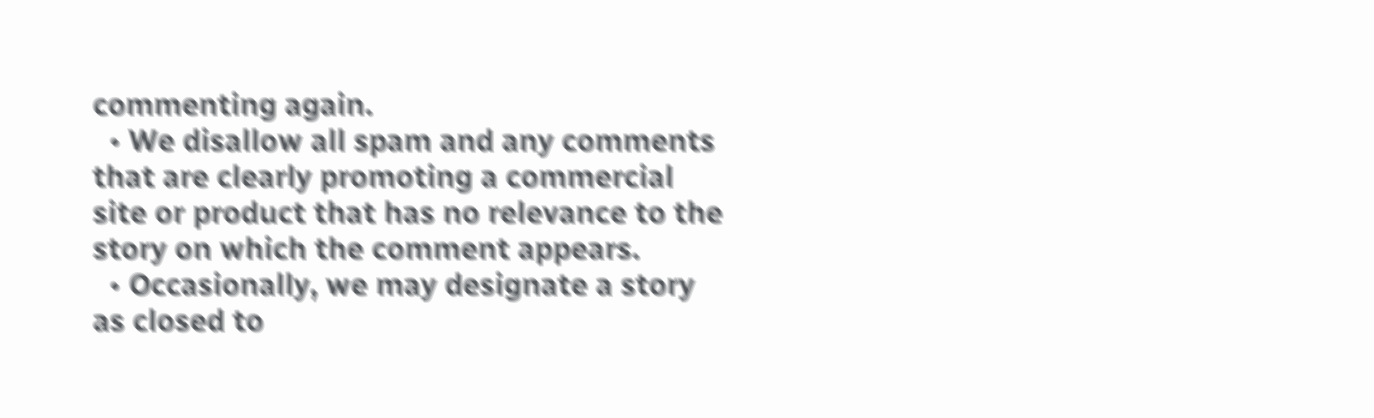commenting again.
  • We disallow all spam and any comments that are clearly promoting a commercial site or product that has no relevance to the story on which the comment appears.
  • Occasionally, we may designate a story as closed to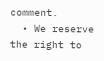comment.
  • We reserve the right to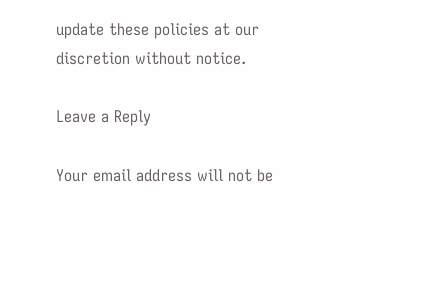update these policies at our discretion without notice.

Leave a Reply

Your email address will not be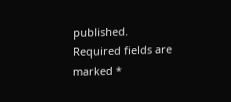published. Required fields are marked *